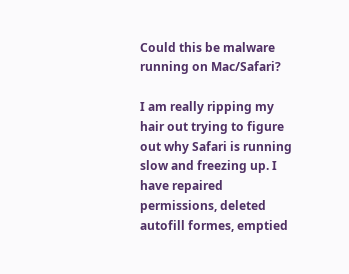Could this be malware running on Mac/Safari?

I am really ripping my hair out trying to figure out why Safari is running slow and freezing up. I have repaired permissions, deleted autofill formes, emptied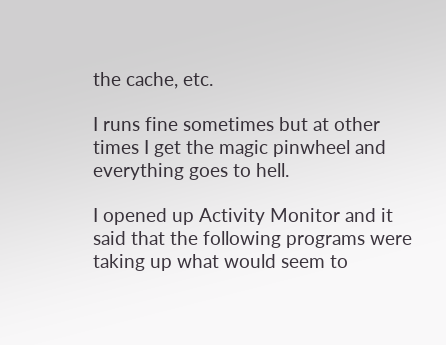the cache, etc.

I runs fine sometimes but at other times I get the magic pinwheel and everything goes to hell.

I opened up Activity Monitor and it said that the following programs were taking up what would seem to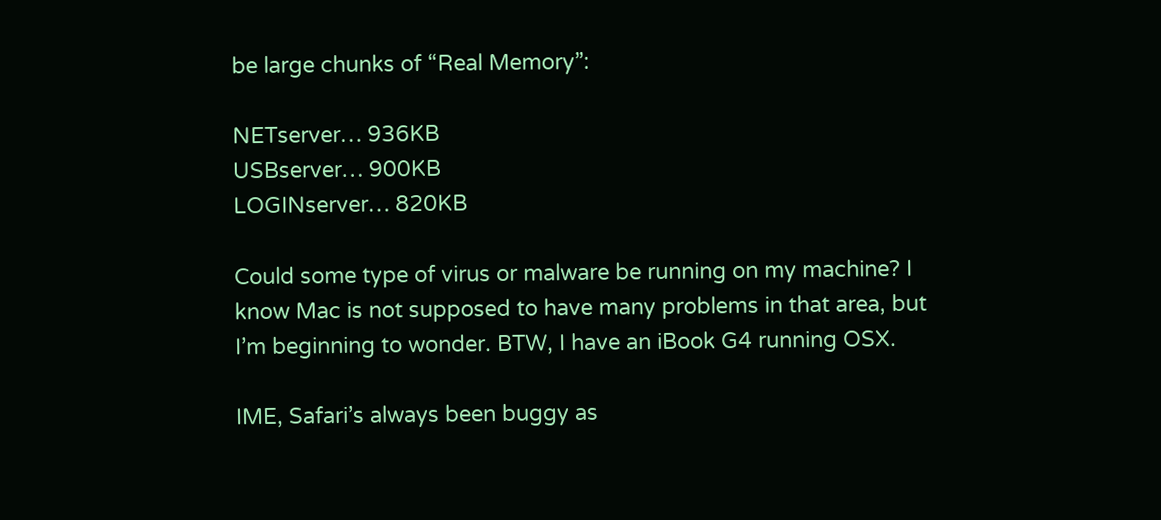be large chunks of “Real Memory”:

NETserver… 936KB
USBserver… 900KB
LOGINserver… 820KB

Could some type of virus or malware be running on my machine? I know Mac is not supposed to have many problems in that area, but I’m beginning to wonder. BTW, I have an iBook G4 running OSX.

IME, Safari’s always been buggy as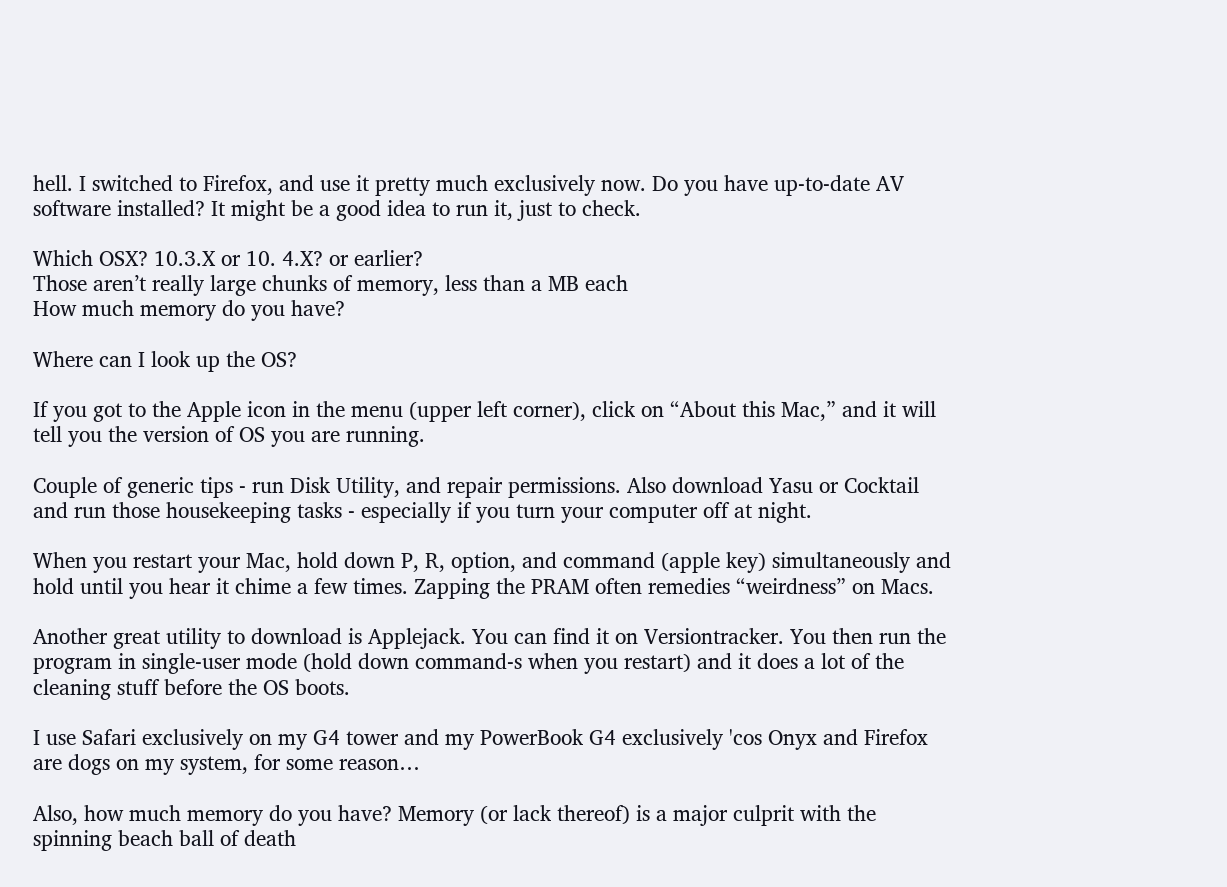hell. I switched to Firefox, and use it pretty much exclusively now. Do you have up-to-date AV software installed? It might be a good idea to run it, just to check.

Which OSX? 10.3.X or 10. 4.X? or earlier?
Those aren’t really large chunks of memory, less than a MB each
How much memory do you have?

Where can I look up the OS?

If you got to the Apple icon in the menu (upper left corner), click on “About this Mac,” and it will tell you the version of OS you are running.

Couple of generic tips - run Disk Utility, and repair permissions. Also download Yasu or Cocktail and run those housekeeping tasks - especially if you turn your computer off at night.

When you restart your Mac, hold down P, R, option, and command (apple key) simultaneously and hold until you hear it chime a few times. Zapping the PRAM often remedies “weirdness” on Macs.

Another great utility to download is Applejack. You can find it on Versiontracker. You then run the program in single-user mode (hold down command-s when you restart) and it does a lot of the cleaning stuff before the OS boots.

I use Safari exclusively on my G4 tower and my PowerBook G4 exclusively 'cos Onyx and Firefox are dogs on my system, for some reason…

Also, how much memory do you have? Memory (or lack thereof) is a major culprit with the spinning beach ball of death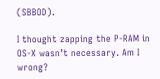(SBBOD).

I thought zapping the P-RAM in OS-X wasn’t necessary. Am I wrong?